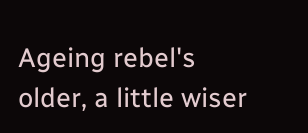Ageing rebel's older, a little wiser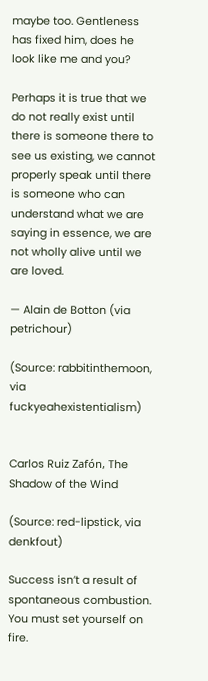maybe too. Gentleness has fixed him, does he look like me and you?

Perhaps it is true that we do not really exist until there is someone there to see us existing, we cannot properly speak until there is someone who can understand what we are saying in essence, we are not wholly alive until we are loved.

— Alain de Botton (via petrichour)

(Source: rabbitinthemoon, via fuckyeahexistentialism)


Carlos Ruiz Zafón, The Shadow of the Wind

(Source: red-lipstick, via denkfout)

Success isn’t a result of spontaneous combustion. You must set yourself on fire.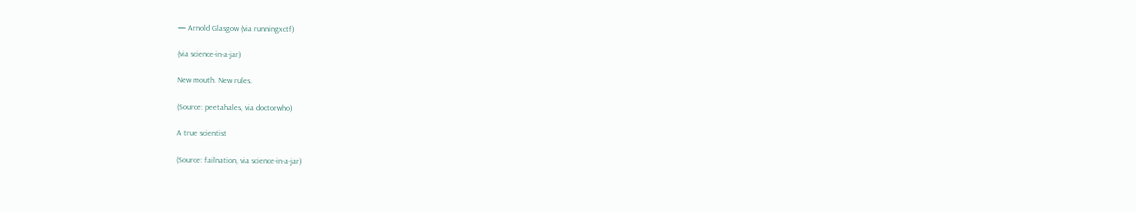— Arnold Glasgow (via runningxctf)

(via science-in-a-jar)

New mouth. New rules.

(Source: peetahales, via doctorwho)

A true scientist

(Source: failnation, via science-in-a-jar)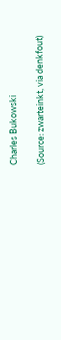Charles Bukowski

(Source: zwarteinkt, via denkfout)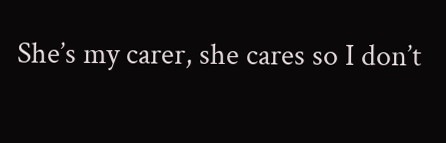She’s my carer, she cares so I don’t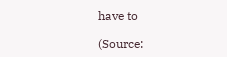have to

(Source: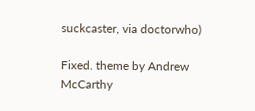suckcaster, via doctorwho)

Fixed. theme by Andrew McCarthy